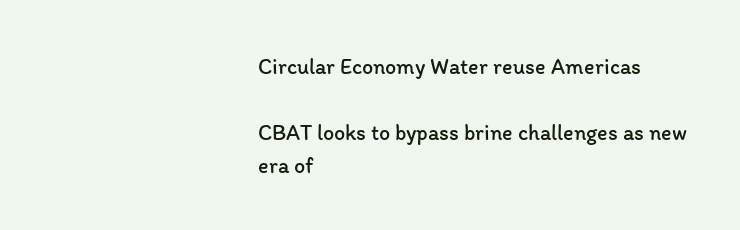Circular Economy Water reuse Americas

CBAT looks to bypass brine challenges as new era of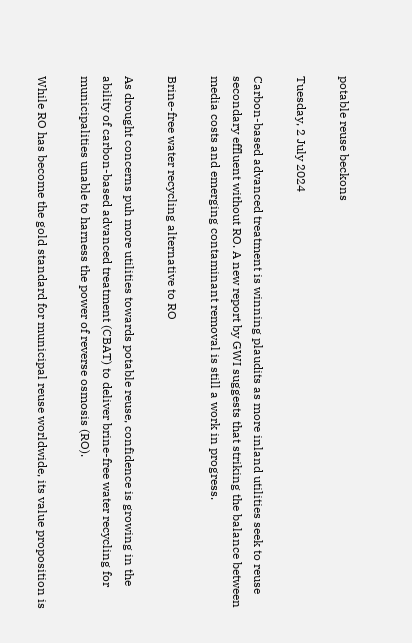potable reuse beckons

Tuesday, 2 July 2024

Carbon-based advanced treatment is winning plaudits as more inland utilities seek to reuse secondary effluent without RO. A new report by GWI suggests that striking the balance between media costs and emerging contaminant removal is still a work in progress.

Brine-free water recycling alternative to RO

As drought concerns puh more utilities towards potable reuse, confidence is growing in the ability of carbon-based advanced treatment (CBAT) to deliver brine-free water recycling for municipalities unable to harness the power of reverse osmosis (RO).

While RO has become the gold standard for municipal reuse worldwide, its value proposition is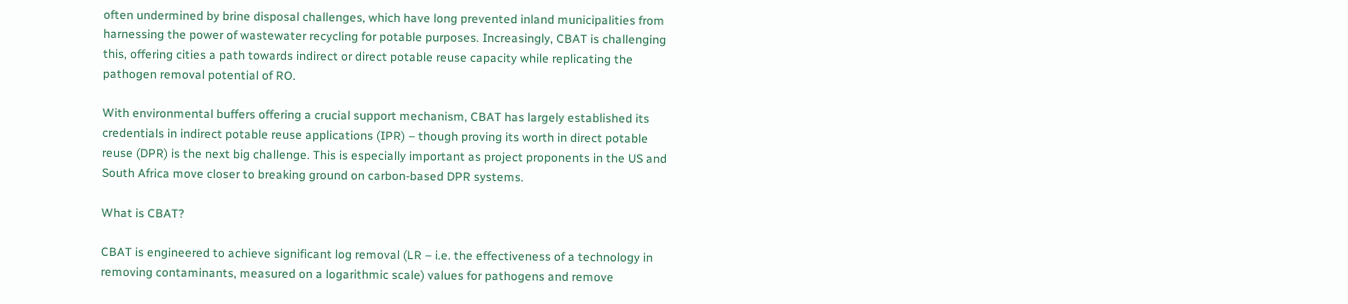often undermined by brine disposal challenges, which have long prevented inland municipalities from harnessing the power of wastewater recycling for potable purposes. Increasingly, CBAT is challenging this, offering cities a path towards indirect or direct potable reuse capacity while replicating the pathogen removal potential of RO.

With environmental buffers offering a crucial support mechanism, CBAT has largely established its credentials in indirect potable reuse applications (IPR) – though proving its worth in direct potable reuse (DPR) is the next big challenge. This is especially important as project proponents in the US and South Africa move closer to breaking ground on carbon-based DPR systems.

What is CBAT?

CBAT is engineered to achieve significant log removal (LR – i.e. the effectiveness of a technology in removing contaminants, measured on a logarithmic scale) values for pathogens and remove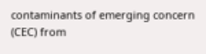contaminants of emerging concern (CEC) from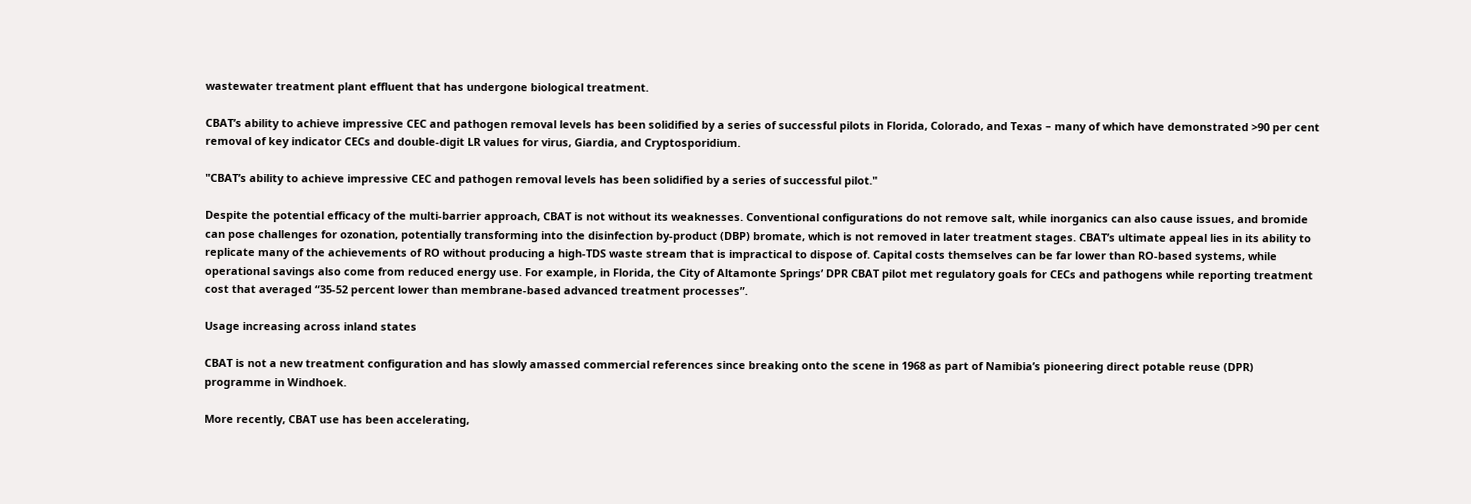wastewater treatment plant effluent that has undergone biological treatment.

CBAT’s ability to achieve impressive CEC and pathogen removal levels has been solidified by a series of successful pilots in Florida, Colorado, and Texas – many of which have demonstrated >90 per cent removal of key indicator CECs and double-digit LR values for virus, Giardia, and Cryptosporidium.

"CBAT’s ability to achieve impressive CEC and pathogen removal levels has been solidified by a series of successful pilot."

Despite the potential efficacy of the multi-barrier approach, CBAT is not without its weaknesses. Conventional configurations do not remove salt, while inorganics can also cause issues, and bromide can pose challenges for ozonation, potentially transforming into the disinfection by-product (DBP) bromate, which is not removed in later treatment stages. CBAT’s ultimate appeal lies in its ability to replicate many of the achievements of RO without producing a high-TDS waste stream that is impractical to dispose of. Capital costs themselves can be far lower than RO-based systems, while operational savings also come from reduced energy use. For example, in Florida, the City of Altamonte Springs’ DPR CBAT pilot met regulatory goals for CECs and pathogens while reporting treatment cost that averaged “35-52 percent lower than membrane-based advanced treatment processes”.

Usage increasing across inland states

CBAT is not a new treatment configuration and has slowly amassed commercial references since breaking onto the scene in 1968 as part of Namibia’s pioneering direct potable reuse (DPR) programme in Windhoek.

More recently, CBAT use has been accelerating,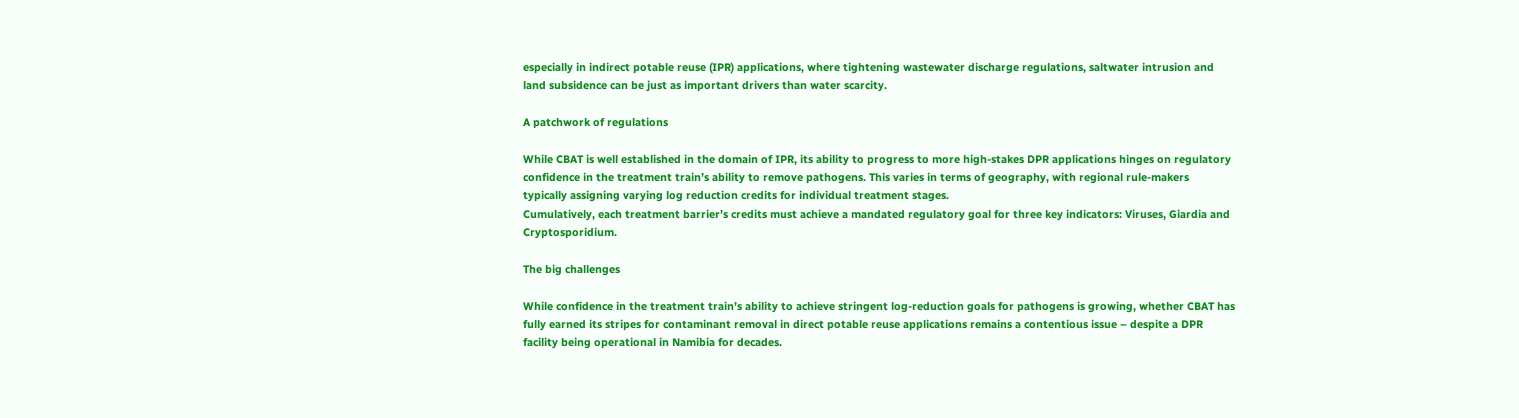especially in indirect potable reuse (IPR) applications, where tightening wastewater discharge regulations, saltwater intrusion and land subsidence can be just as important drivers than water scarcity.

A patchwork of regulations

While CBAT is well established in the domain of IPR, its ability to progress to more high-stakes DPR applications hinges on regulatory confidence in the treatment train’s ability to remove pathogens. This varies in terms of geography, with regional rule-makers typically assigning varying log reduction credits for individual treatment stages.
Cumulatively, each treatment barrier’s credits must achieve a mandated regulatory goal for three key indicators: Viruses, Giardia and Cryptosporidium.

The big challenges

While confidence in the treatment train’s ability to achieve stringent log-reduction goals for pathogens is growing, whether CBAT has fully earned its stripes for contaminant removal in direct potable reuse applications remains a contentious issue – despite a DPR facility being operational in Namibia for decades.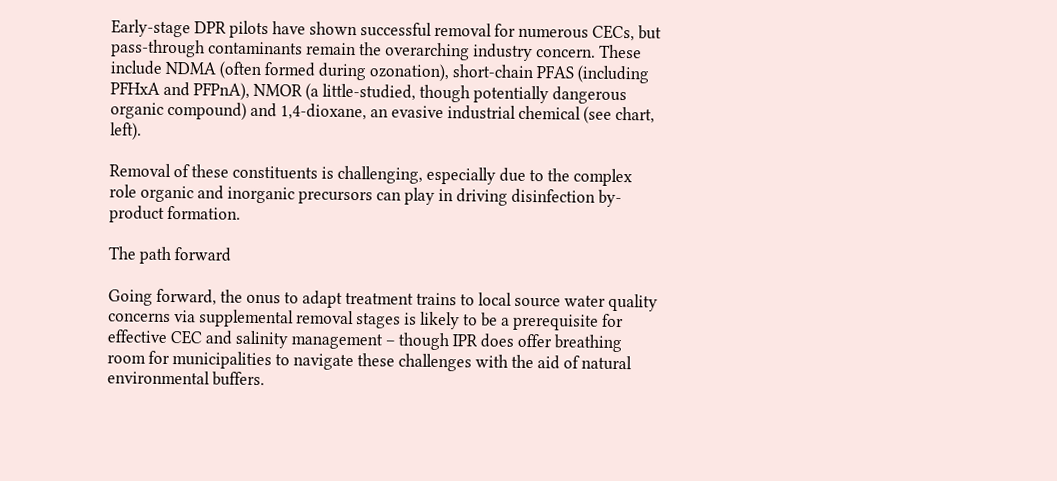Early-stage DPR pilots have shown successful removal for numerous CECs, but pass-through contaminants remain the overarching industry concern. These include NDMA (often formed during ozonation), short-chain PFAS (including PFHxA and PFPnA), NMOR (a little-studied, though potentially dangerous organic compound) and 1,4-dioxane, an evasive industrial chemical (see chart, left).

Removal of these constituents is challenging, especially due to the complex role organic and inorganic precursors can play in driving disinfection by-product formation.

The path forward

Going forward, the onus to adapt treatment trains to local source water quality concerns via supplemental removal stages is likely to be a prerequisite for effective CEC and salinity management – though IPR does offer breathing room for municipalities to navigate these challenges with the aid of natural environmental buffers.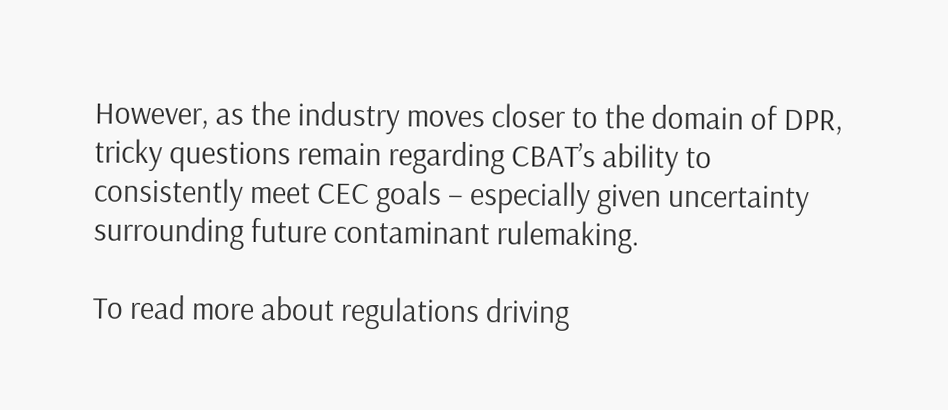However, as the industry moves closer to the domain of DPR, tricky questions remain regarding CBAT’s ability to consistently meet CEC goals – especially given uncertainty surrounding future contaminant rulemaking.

To read more about regulations driving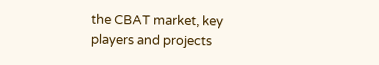the CBAT market, key players and projects